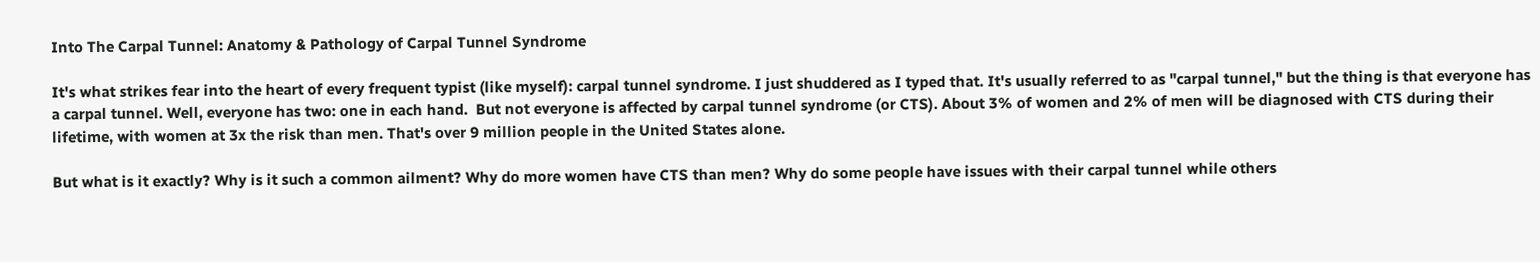Into The Carpal Tunnel: Anatomy & Pathology of Carpal Tunnel Syndrome

It's what strikes fear into the heart of every frequent typist (like myself): carpal tunnel syndrome. I just shuddered as I typed that. It's usually referred to as "carpal tunnel," but the thing is that everyone has a carpal tunnel. Well, everyone has two: one in each hand.  But not everyone is affected by carpal tunnel syndrome (or CTS). About 3% of women and 2% of men will be diagnosed with CTS during their lifetime, with women at 3x the risk than men. That's over 9 million people in the United States alone.

But what is it exactly? Why is it such a common ailment? Why do more women have CTS than men? Why do some people have issues with their carpal tunnel while others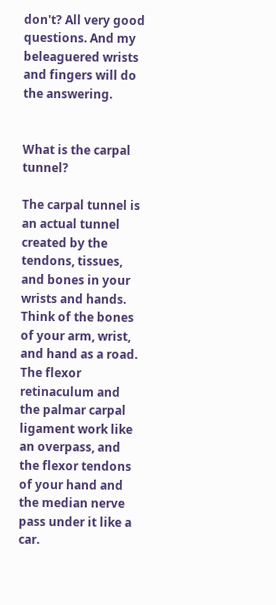don't? All very good questions. And my beleaguered wrists and fingers will do the answering.


What is the carpal tunnel?

The carpal tunnel is an actual tunnel created by the tendons, tissues, and bones in your wrists and hands. Think of the bones of your arm, wrist, and hand as a road. The flexor retinaculum and the palmar carpal ligament work like an overpass, and the flexor tendons of your hand and the median nerve pass under it like a car.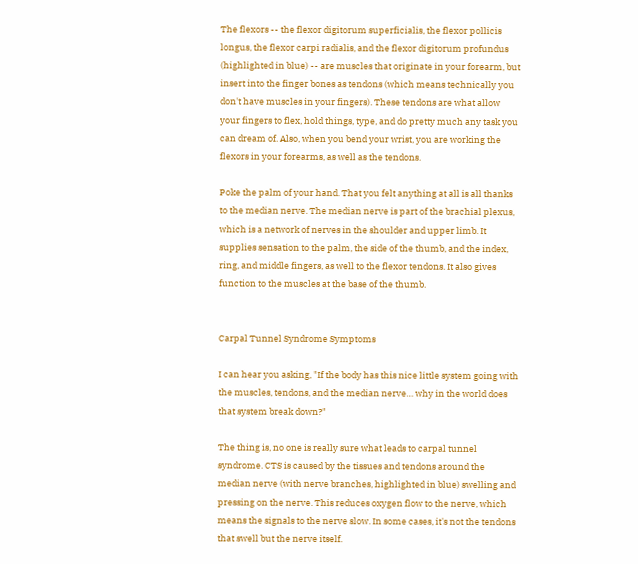The flexors -- the flexor digitorum superficialis, the flexor pollicis longus, the flexor carpi radialis, and the flexor digitorum profundus (highlighted in blue) -- are muscles that originate in your forearm, but insert into the finger bones as tendons (which means technically you don't have muscles in your fingers). These tendons are what allow your fingers to flex, hold things, type, and do pretty much any task you can dream of. Also, when you bend your wrist, you are working the flexors in your forearms, as well as the tendons.

Poke the palm of your hand. That you felt anything at all is all thanks to the median nerve. The median nerve is part of the brachial plexus, which is a network of nerves in the shoulder and upper limb. It supplies sensation to the palm, the side of the thumb, and the index, ring, and middle fingers, as well to the flexor tendons. It also gives function to the muscles at the base of the thumb.


Carpal Tunnel Syndrome Symptoms

I can hear you asking, "If the body has this nice little system going with the muscles, tendons, and the median nerve… why in the world does that system break down?"

The thing is, no one is really sure what leads to carpal tunnel syndrome. CTS is caused by the tissues and tendons around the median nerve (with nerve branches, highlighted in blue) swelling and pressing on the nerve. This reduces oxygen flow to the nerve, which means the signals to the nerve slow. In some cases, it's not the tendons that swell but the nerve itself.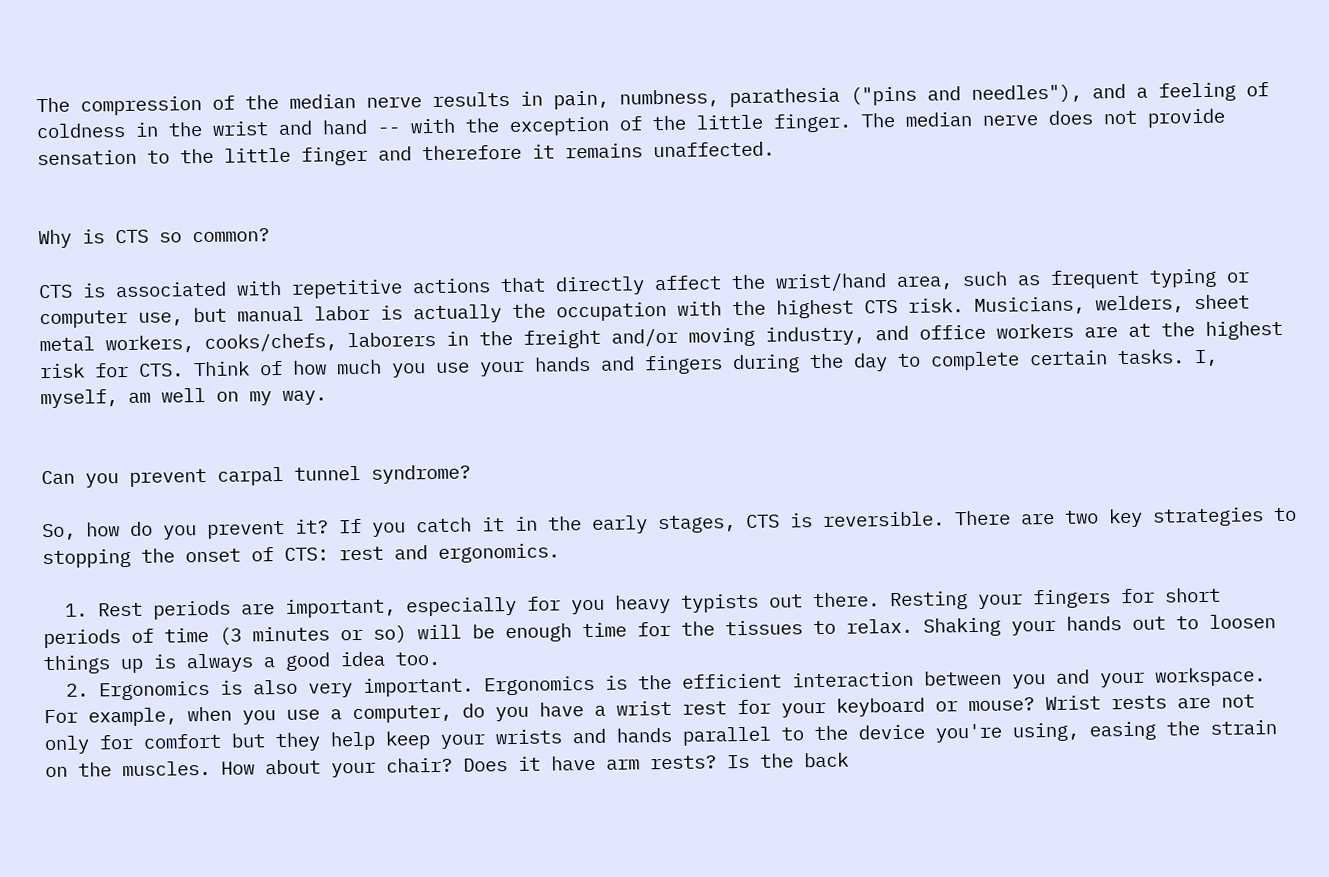The compression of the median nerve results in pain, numbness, parathesia ("pins and needles"), and a feeling of coldness in the wrist and hand -- with the exception of the little finger. The median nerve does not provide sensation to the little finger and therefore it remains unaffected.


Why is CTS so common?

CTS is associated with repetitive actions that directly affect the wrist/hand area, such as frequent typing or computer use, but manual labor is actually the occupation with the highest CTS risk. Musicians, welders, sheet metal workers, cooks/chefs, laborers in the freight and/or moving industry, and office workers are at the highest risk for CTS. Think of how much you use your hands and fingers during the day to complete certain tasks. I, myself, am well on my way.


Can you prevent carpal tunnel syndrome?

So, how do you prevent it? If you catch it in the early stages, CTS is reversible. There are two key strategies to stopping the onset of CTS: rest and ergonomics.

  1. Rest periods are important, especially for you heavy typists out there. Resting your fingers for short periods of time (3 minutes or so) will be enough time for the tissues to relax. Shaking your hands out to loosen things up is always a good idea too.
  2. Ergonomics is also very important. Ergonomics is the efficient interaction between you and your workspace. For example, when you use a computer, do you have a wrist rest for your keyboard or mouse? Wrist rests are not only for comfort but they help keep your wrists and hands parallel to the device you're using, easing the strain on the muscles. How about your chair? Does it have arm rests? Is the back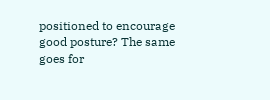positioned to encourage good posture? The same goes for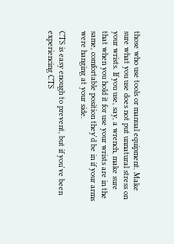those who use tools or manual equipment. Make sure what you use does not put unnatural stress on your wrists. If you use, say, a wrench, make sure that when you hold it for use your wrists are in the same, comfortable position they'd be in if your arms were hanging at your side.

CTS is easy enough to prevent, but if you've been experiencing CTS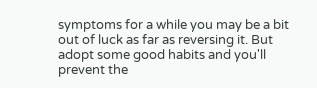symptoms for a while you may be a bit out of luck as far as reversing it. But adopt some good habits and you'll prevent the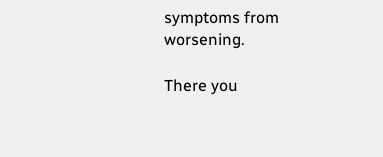symptoms from worsening.

There you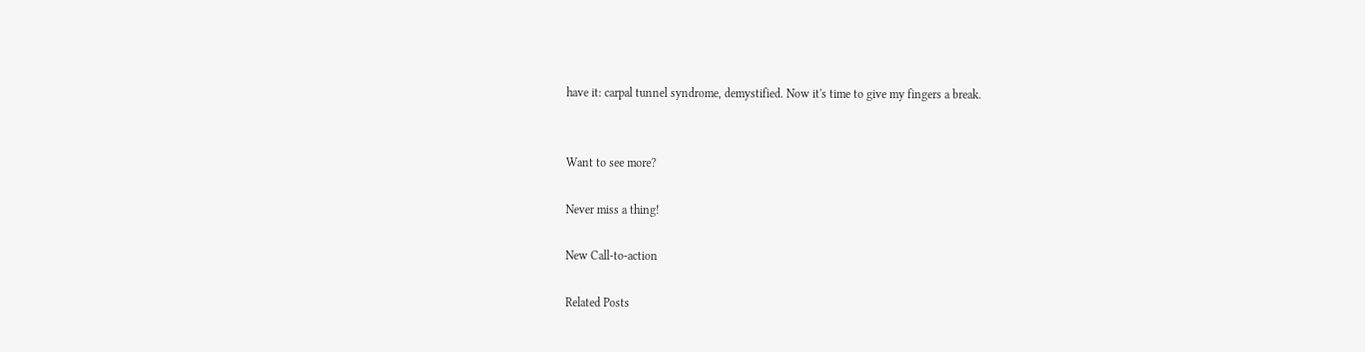have it: carpal tunnel syndrome, demystified. Now it's time to give my fingers a break.


Want to see more?

Never miss a thing!

New Call-to-action

Related Posts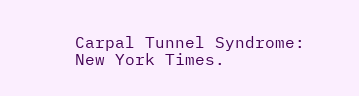Carpal Tunnel Syndrome: New York Times.